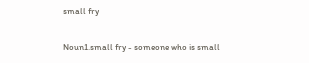small fry

Noun1.small fry - someone who is small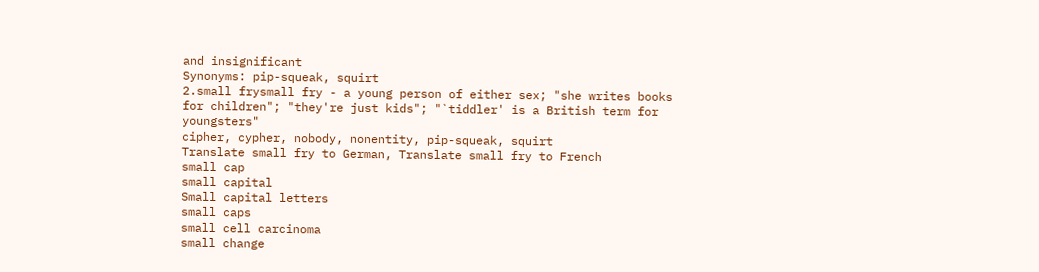and insignificant
Synonyms: pip-squeak, squirt
2.small frysmall fry - a young person of either sex; "she writes books for children"; "they're just kids"; "`tiddler' is a British term for youngsters"
cipher, cypher, nobody, nonentity, pip-squeak, squirt
Translate small fry to German, Translate small fry to French
small cap
small capital
Small capital letters
small caps
small cell carcinoma
small change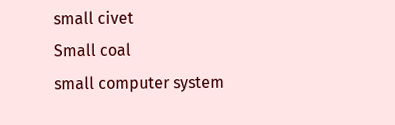small civet
Small coal
small computer system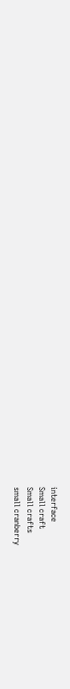interface
Small craft
Small crafts
small cranberry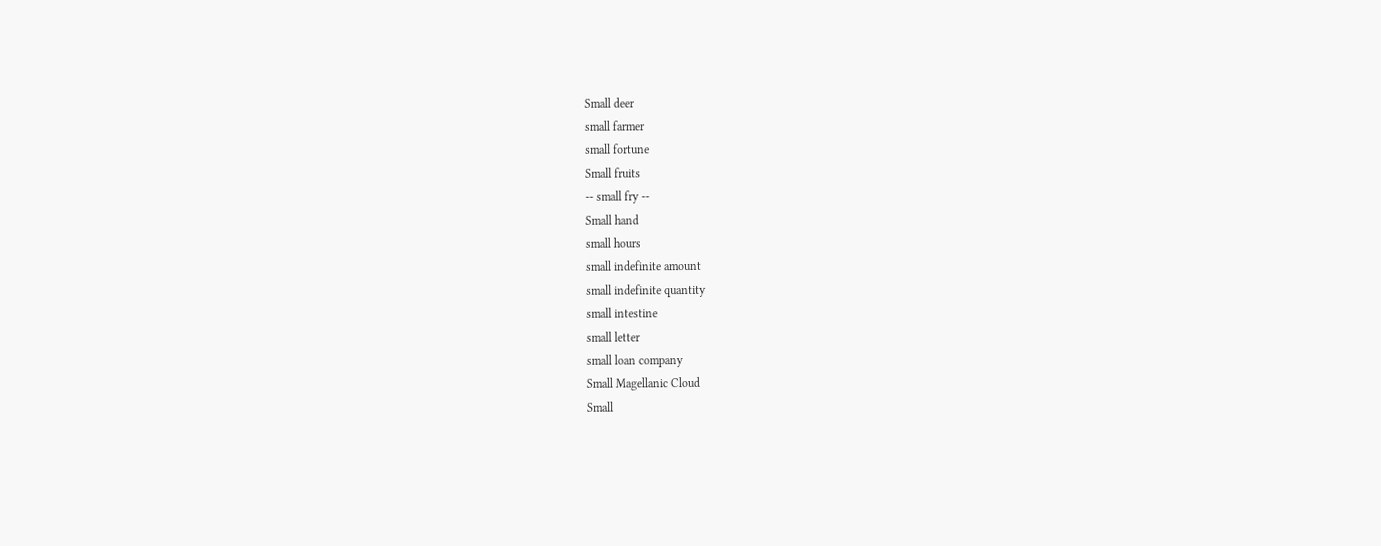Small deer
small farmer
small fortune
Small fruits
-- small fry --
Small hand
small hours
small indefinite amount
small indefinite quantity
small intestine
small letter
small loan company
Small Magellanic Cloud
Small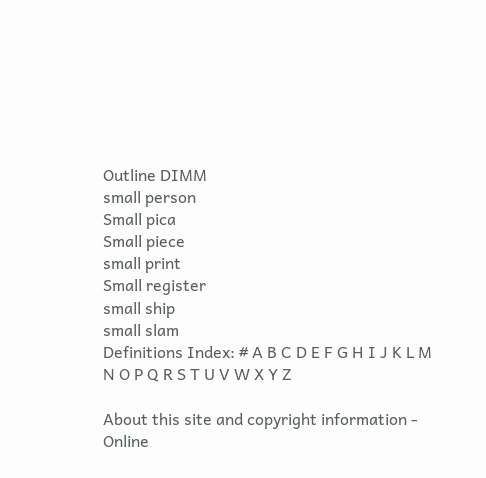Outline DIMM
small person
Small pica
Small piece
small print
Small register
small ship
small slam
Definitions Index: # A B C D E F G H I J K L M N O P Q R S T U V W X Y Z

About this site and copyright information - Online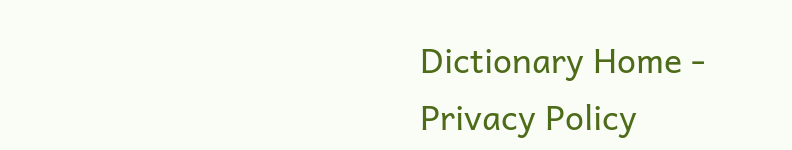Dictionary Home - Privacy Policy